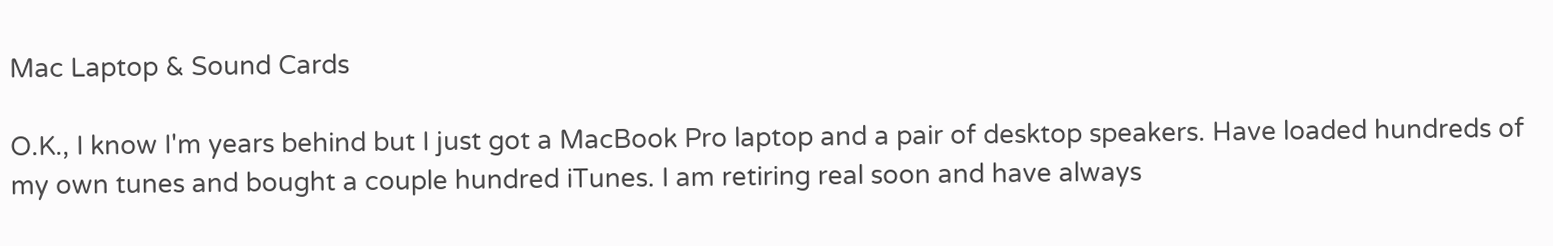Mac Laptop & Sound Cards

O.K., I know I'm years behind but I just got a MacBook Pro laptop and a pair of desktop speakers. Have loaded hundreds of my own tunes and bought a couple hundred iTunes. I am retiring real soon and have always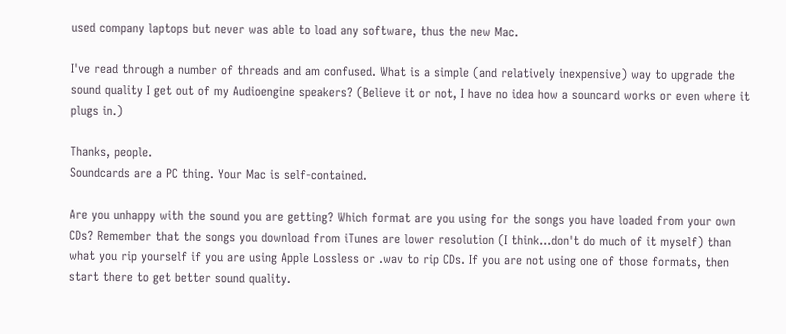used company laptops but never was able to load any software, thus the new Mac.

I've read through a number of threads and am confused. What is a simple (and relatively inexpensive) way to upgrade the sound quality I get out of my Audioengine speakers? (Believe it or not, I have no idea how a souncard works or even where it plugs in.)

Thanks, people.
Soundcards are a PC thing. Your Mac is self-contained.

Are you unhappy with the sound you are getting? Which format are you using for the songs you have loaded from your own CDs? Remember that the songs you download from iTunes are lower resolution (I think...don't do much of it myself) than what you rip yourself if you are using Apple Lossless or .wav to rip CDs. If you are not using one of those formats, then start there to get better sound quality.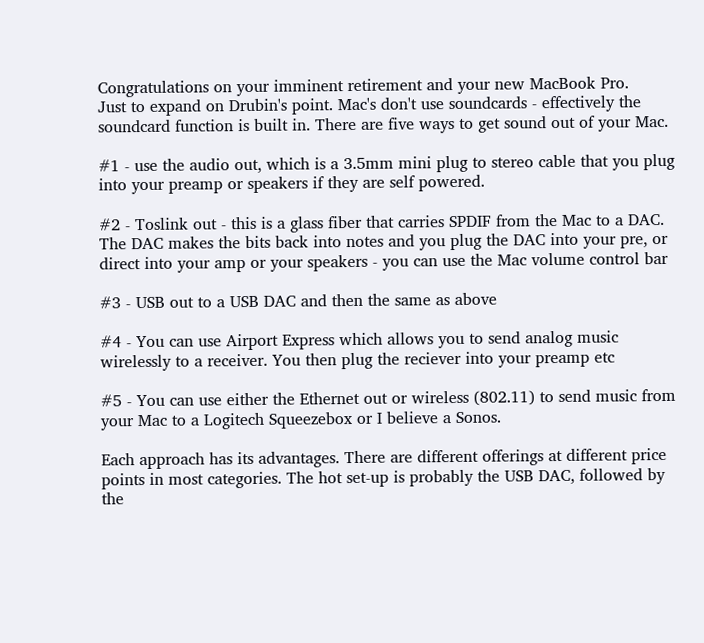Congratulations on your imminent retirement and your new MacBook Pro.
Just to expand on Drubin's point. Mac's don't use soundcards - effectively the soundcard function is built in. There are five ways to get sound out of your Mac.

#1 - use the audio out, which is a 3.5mm mini plug to stereo cable that you plug into your preamp or speakers if they are self powered.

#2 - Toslink out - this is a glass fiber that carries SPDIF from the Mac to a DAC. The DAC makes the bits back into notes and you plug the DAC into your pre, or direct into your amp or your speakers - you can use the Mac volume control bar

#3 - USB out to a USB DAC and then the same as above

#4 - You can use Airport Express which allows you to send analog music wirelessly to a receiver. You then plug the reciever into your preamp etc

#5 - You can use either the Ethernet out or wireless (802.11) to send music from your Mac to a Logitech Squeezebox or I believe a Sonos.

Each approach has its advantages. There are different offerings at different price points in most categories. The hot set-up is probably the USB DAC, followed by the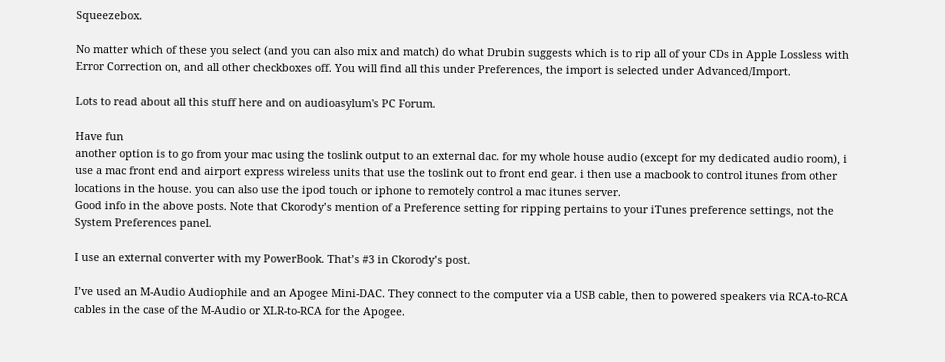Squeezebox.

No matter which of these you select (and you can also mix and match) do what Drubin suggests which is to rip all of your CDs in Apple Lossless with Error Correction on, and all other checkboxes off. You will find all this under Preferences, the import is selected under Advanced/Import.

Lots to read about all this stuff here and on audioasylum's PC Forum.

Have fun
another option is to go from your mac using the toslink output to an external dac. for my whole house audio (except for my dedicated audio room), i use a mac front end and airport express wireless units that use the toslink out to front end gear. i then use a macbook to control itunes from other locations in the house. you can also use the ipod touch or iphone to remotely control a mac itunes server.
Good info in the above posts. Note that Ckorody’s mention of a Preference setting for ripping pertains to your iTunes preference settings, not the System Preferences panel.

I use an external converter with my PowerBook. That’s #3 in Ckorody’s post.

I’ve used an M-Audio Audiophile and an Apogee Mini-DAC. They connect to the computer via a USB cable, then to powered speakers via RCA-to-RCA cables in the case of the M-Audio or XLR-to-RCA for the Apogee.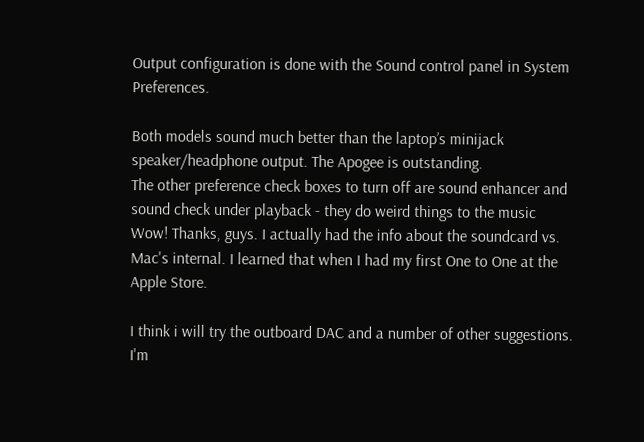Output configuration is done with the Sound control panel in System Preferences.

Both models sound much better than the laptop’s minijack speaker/headphone output. The Apogee is outstanding.
The other preference check boxes to turn off are sound enhancer and sound check under playback - they do weird things to the music
Wow! Thanks, guys. I actually had the info about the soundcard vs. Mac's internal. I learned that when I had my first One to One at the Apple Store.

I think i will try the outboard DAC and a number of other suggestions. I'm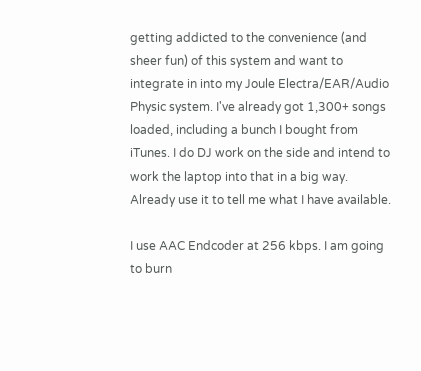getting addicted to the convenience (and sheer fun) of this system and want to integrate in into my Joule Electra/EAR/Audio Physic system. I've already got 1,300+ songs loaded, including a bunch I bought from iTunes. I do DJ work on the side and intend to work the laptop into that in a big way. Already use it to tell me what I have available.

I use AAC Endcoder at 256 kbps. I am going to burn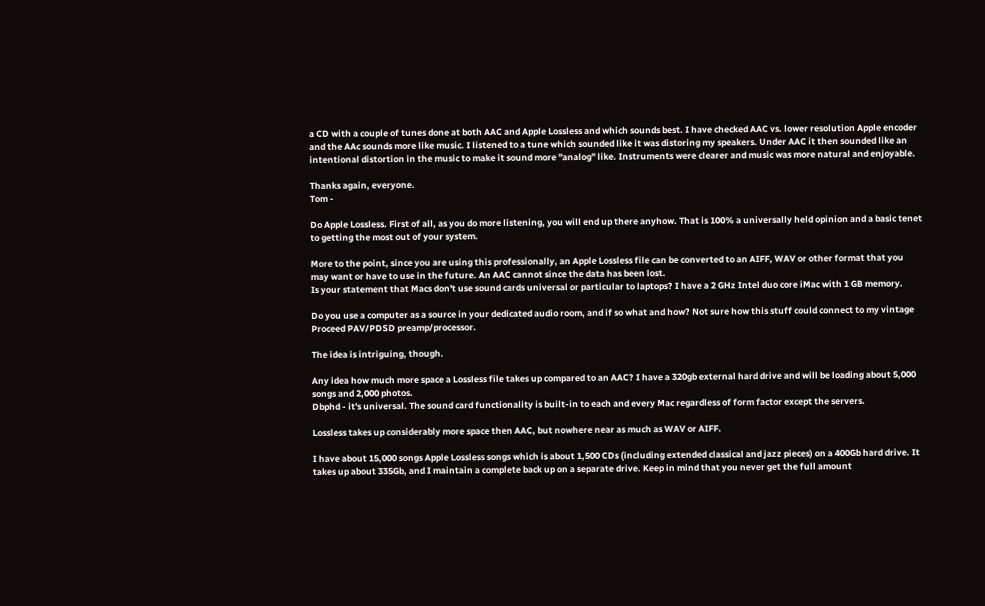a CD with a couple of tunes done at both AAC and Apple Lossless and which sounds best. I have checked AAC vs. lower resolution Apple encoder and the AAc sounds more like music. I listened to a tune which sounded like it was distoring my speakers. Under AAC it then sounded like an intentional distortion in the music to make it sound more "analog" like. Instruments were clearer and music was more natural and enjoyable.

Thanks again, everyone.
Tom -

Do Apple Lossless. First of all, as you do more listening, you will end up there anyhow. That is 100% a universally held opinion and a basic tenet to getting the most out of your system.

More to the point, since you are using this professionally, an Apple Lossless file can be converted to an AIFF, WAV or other format that you may want or have to use in the future. An AAC cannot since the data has been lost.
Is your statement that Macs don't use sound cards universal or particular to laptops? I have a 2 GHz Intel duo core iMac with 1 GB memory.

Do you use a computer as a source in your dedicated audio room, and if so what and how? Not sure how this stuff could connect to my vintage Proceed PAV/PDSD preamp/processor.

The idea is intriguing, though.

Any idea how much more space a Lossless file takes up compared to an AAC? I have a 320gb external hard drive and will be loading about 5,000 songs and 2,000 photos.
Dbphd - it's universal. The sound card functionality is built-in to each and every Mac regardless of form factor except the servers.

Lossless takes up considerably more space then AAC, but nowhere near as much as WAV or AIFF.

I have about 15,000 songs Apple Lossless songs which is about 1,500 CDs (including extended classical and jazz pieces) on a 400Gb hard drive. It takes up about 335Gb, and I maintain a complete back up on a separate drive. Keep in mind that you never get the full amount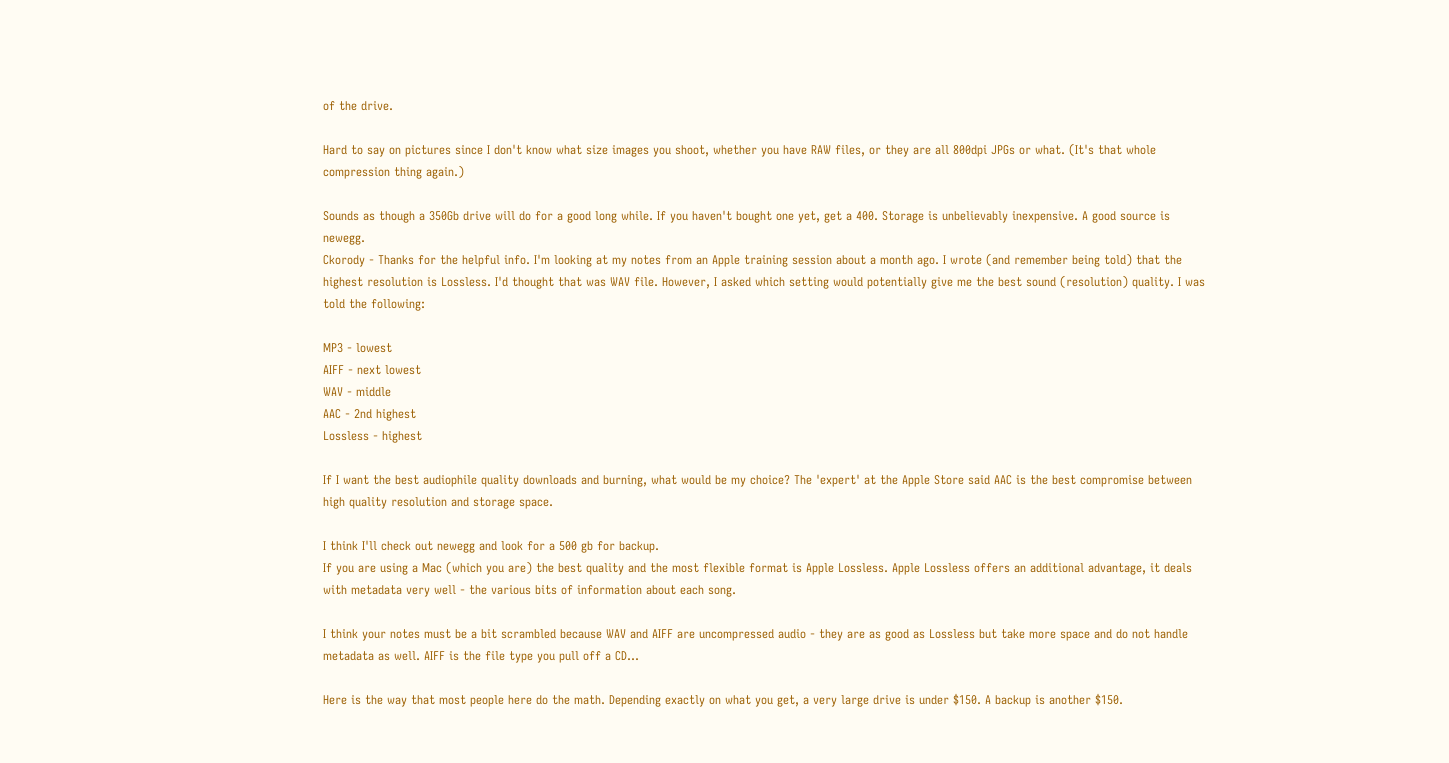of the drive.

Hard to say on pictures since I don't know what size images you shoot, whether you have RAW files, or they are all 800dpi JPGs or what. (It's that whole compression thing again.)

Sounds as though a 350Gb drive will do for a good long while. If you haven't bought one yet, get a 400. Storage is unbelievably inexpensive. A good source is newegg.
Ckorody - Thanks for the helpful info. I'm looking at my notes from an Apple training session about a month ago. I wrote (and remember being told) that the highest resolution is Lossless. I'd thought that was WAV file. However, I asked which setting would potentially give me the best sound (resolution) quality. I was told the following:

MP3 - lowest
AIFF - next lowest
WAV - middle
AAC - 2nd highest
Lossless - highest

If I want the best audiophile quality downloads and burning, what would be my choice? The 'expert' at the Apple Store said AAC is the best compromise between high quality resolution and storage space.

I think I'll check out newegg and look for a 500 gb for backup.
If you are using a Mac (which you are) the best quality and the most flexible format is Apple Lossless. Apple Lossless offers an additional advantage, it deals with metadata very well - the various bits of information about each song.

I think your notes must be a bit scrambled because WAV and AIFF are uncompressed audio - they are as good as Lossless but take more space and do not handle metadata as well. AIFF is the file type you pull off a CD...

Here is the way that most people here do the math. Depending exactly on what you get, a very large drive is under $150. A backup is another $150.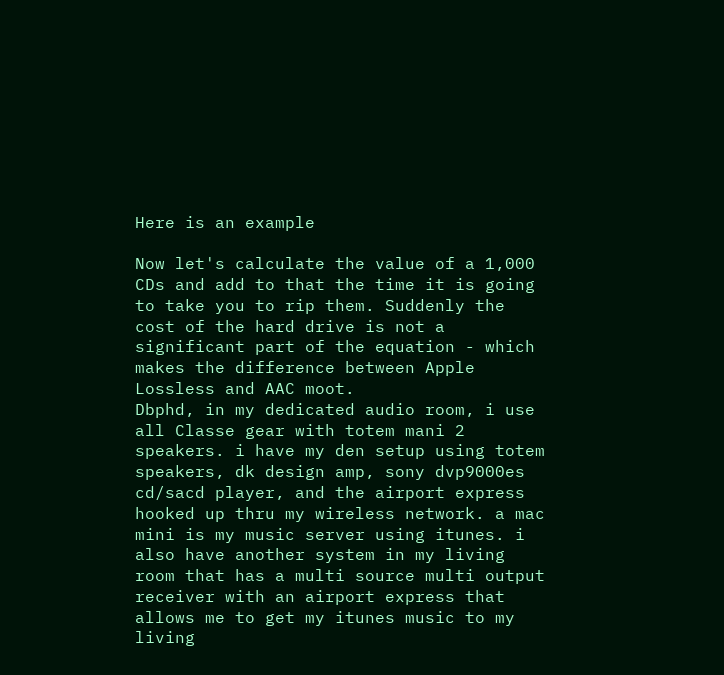Here is an example

Now let's calculate the value of a 1,000 CDs and add to that the time it is going to take you to rip them. Suddenly the cost of the hard drive is not a significant part of the equation - which makes the difference between Apple Lossless and AAC moot.
Dbphd, in my dedicated audio room, i use all Classe gear with totem mani 2 speakers. i have my den setup using totem speakers, dk design amp, sony dvp9000es cd/sacd player, and the airport express hooked up thru my wireless network. a mac mini is my music server using itunes. i also have another system in my living room that has a multi source multi output receiver with an airport express that allows me to get my itunes music to my living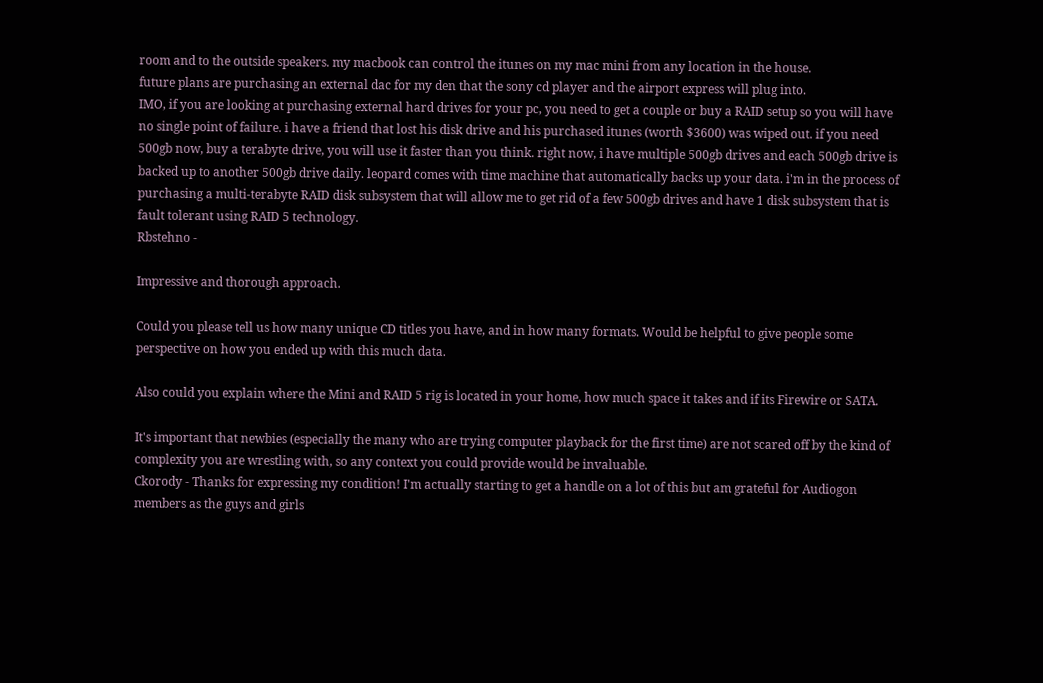room and to the outside speakers. my macbook can control the itunes on my mac mini from any location in the house.
future plans are purchasing an external dac for my den that the sony cd player and the airport express will plug into.
IMO, if you are looking at purchasing external hard drives for your pc, you need to get a couple or buy a RAID setup so you will have no single point of failure. i have a friend that lost his disk drive and his purchased itunes (worth $3600) was wiped out. if you need 500gb now, buy a terabyte drive, you will use it faster than you think. right now, i have multiple 500gb drives and each 500gb drive is backed up to another 500gb drive daily. leopard comes with time machine that automatically backs up your data. i'm in the process of purchasing a multi-terabyte RAID disk subsystem that will allow me to get rid of a few 500gb drives and have 1 disk subsystem that is fault tolerant using RAID 5 technology.
Rbstehno -

Impressive and thorough approach.

Could you please tell us how many unique CD titles you have, and in how many formats. Would be helpful to give people some perspective on how you ended up with this much data.

Also could you explain where the Mini and RAID 5 rig is located in your home, how much space it takes and if its Firewire or SATA.

It's important that newbies (especially the many who are trying computer playback for the first time) are not scared off by the kind of complexity you are wrestling with, so any context you could provide would be invaluable.
Ckorody - Thanks for expressing my condition! I'm actually starting to get a handle on a lot of this but am grateful for Audiogon members as the guys and girls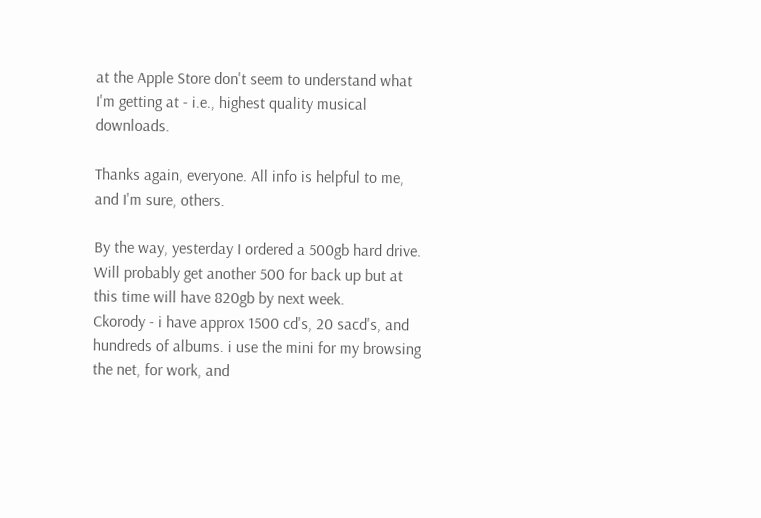at the Apple Store don't seem to understand what I'm getting at - i.e., highest quality musical downloads.

Thanks again, everyone. All info is helpful to me, and I'm sure, others.

By the way, yesterday I ordered a 500gb hard drive. Will probably get another 500 for back up but at this time will have 820gb by next week.
Ckorody - i have approx 1500 cd's, 20 sacd's, and hundreds of albums. i use the mini for my browsing the net, for work, and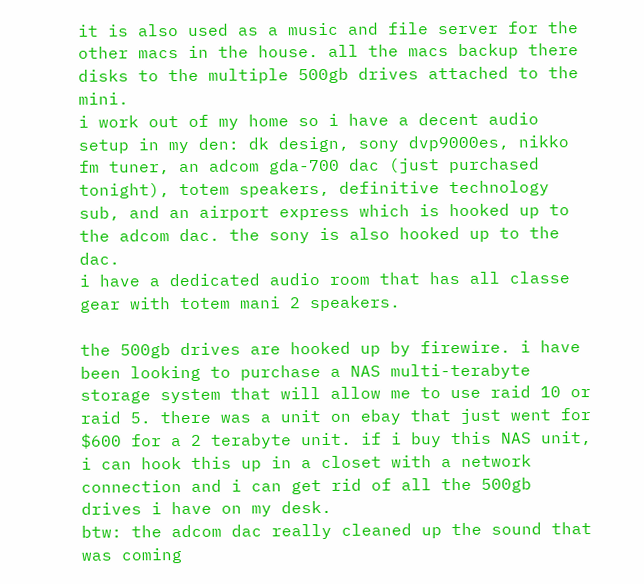it is also used as a music and file server for the other macs in the house. all the macs backup there disks to the multiple 500gb drives attached to the mini.
i work out of my home so i have a decent audio setup in my den: dk design, sony dvp9000es, nikko fm tuner, an adcom gda-700 dac (just purchased tonight), totem speakers, definitive technology sub, and an airport express which is hooked up to the adcom dac. the sony is also hooked up to the dac.
i have a dedicated audio room that has all classe gear with totem mani 2 speakers.

the 500gb drives are hooked up by firewire. i have been looking to purchase a NAS multi-terabyte storage system that will allow me to use raid 10 or raid 5. there was a unit on ebay that just went for $600 for a 2 terabyte unit. if i buy this NAS unit, i can hook this up in a closet with a network connection and i can get rid of all the 500gb drives i have on my desk.
btw: the adcom dac really cleaned up the sound that was coming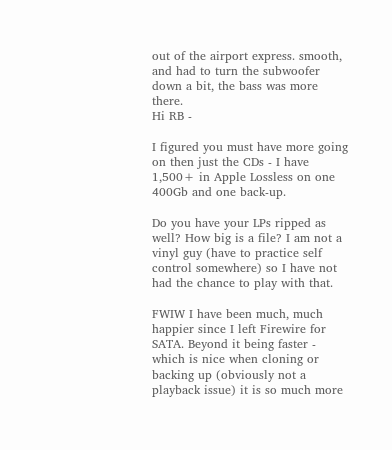out of the airport express. smooth, and had to turn the subwoofer down a bit, the bass was more there.
Hi RB -

I figured you must have more going on then just the CDs - I have 1,500+ in Apple Lossless on one 400Gb and one back-up.

Do you have your LPs ripped as well? How big is a file? I am not a vinyl guy (have to practice self control somewhere) so I have not had the chance to play with that.

FWIW I have been much, much happier since I left Firewire for SATA. Beyond it being faster - which is nice when cloning or backing up (obviously not a playback issue) it is so much more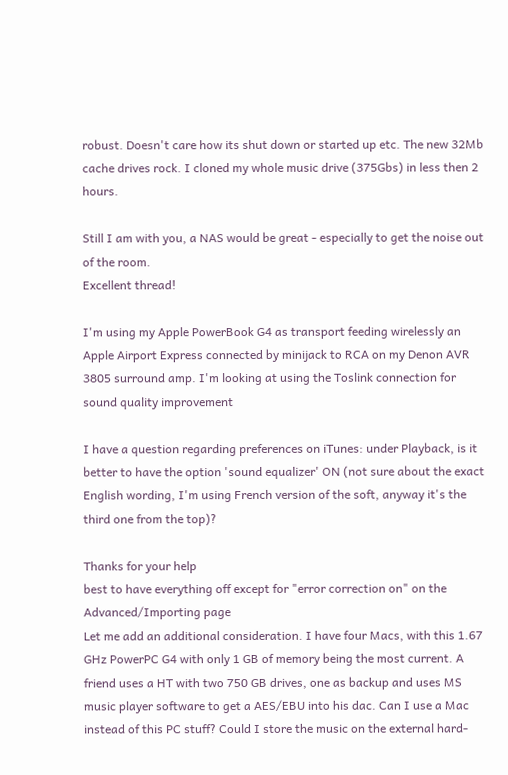robust. Doesn't care how its shut down or started up etc. The new 32Mb cache drives rock. I cloned my whole music drive (375Gbs) in less then 2 hours.

Still I am with you, a NAS would be great - especially to get the noise out of the room.
Excellent thread!

I'm using my Apple PowerBook G4 as transport feeding wirelessly an Apple Airport Express connected by minijack to RCA on my Denon AVR 3805 surround amp. I'm looking at using the Toslink connection for sound quality improvement

I have a question regarding preferences on iTunes: under Playback, is it better to have the option 'sound equalizer' ON (not sure about the exact English wording, I'm using French version of the soft, anyway it's the third one from the top)?

Thanks for your help
best to have everything off except for "error correction on" on the Advanced/Importing page
Let me add an additional consideration. I have four Macs, with this 1.67 GHz PowerPC G4 with only 1 GB of memory being the most current. A friend uses a HT with two 750 GB drives, one as backup and uses MS music player software to get a AES/EBU into his dac. Can I use a Mac instead of this PC stuff? Could I store the music on the external hard-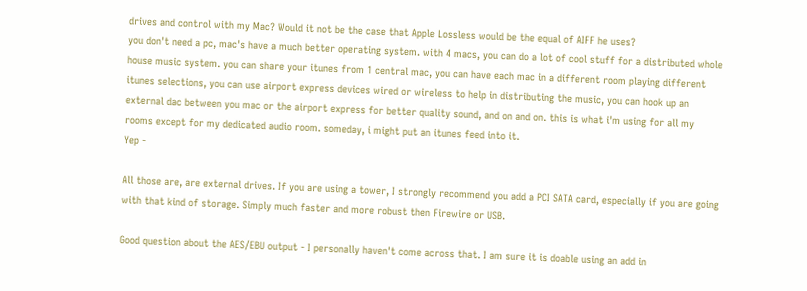drives and control with my Mac? Would it not be the case that Apple Lossless would be the equal of AIFF he uses?
you don't need a pc, mac's have a much better operating system. with 4 macs, you can do a lot of cool stuff for a distributed whole house music system. you can share your itunes from 1 central mac, you can have each mac in a different room playing different itunes selections, you can use airport express devices wired or wireless to help in distributing the music, you can hook up an external dac between you mac or the airport express for better quality sound, and on and on. this is what i'm using for all my rooms except for my dedicated audio room. someday, i might put an itunes feed into it.
Yep -

All those are, are external drives. If you are using a tower, I strongly recommend you add a PCI SATA card, especially if you are going with that kind of storage. Simply much faster and more robust then Firewire or USB.

Good question about the AES/EBU output - I personally haven't come across that. I am sure it is doable using an add in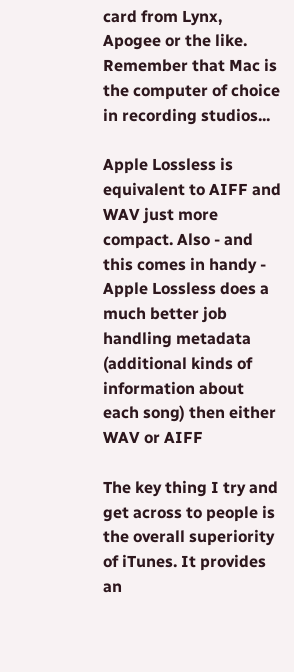card from Lynx, Apogee or the like. Remember that Mac is the computer of choice in recording studios...

Apple Lossless is equivalent to AIFF and WAV just more compact. Also - and this comes in handy - Apple Lossless does a much better job handling metadata (additional kinds of information about each song) then either WAV or AIFF

The key thing I try and get across to people is the overall superiority of iTunes. It provides an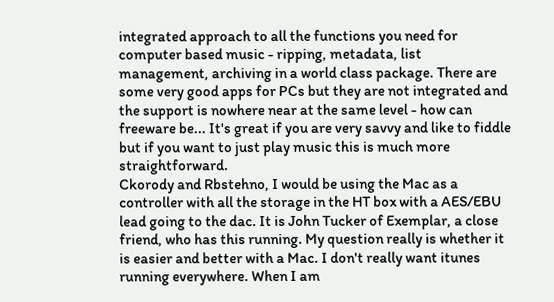integrated approach to all the functions you need for computer based music - ripping, metadata, list management, archiving in a world class package. There are some very good apps for PCs but they are not integrated and the support is nowhere near at the same level - how can freeware be... It's great if you are very savvy and like to fiddle but if you want to just play music this is much more straightforward.
Ckorody and Rbstehno, I would be using the Mac as a controller with all the storage in the HT box with a AES/EBU lead going to the dac. It is John Tucker of Exemplar, a close friend, who has this running. My question really is whether it is easier and better with a Mac. I don't really want itunes running everywhere. When I am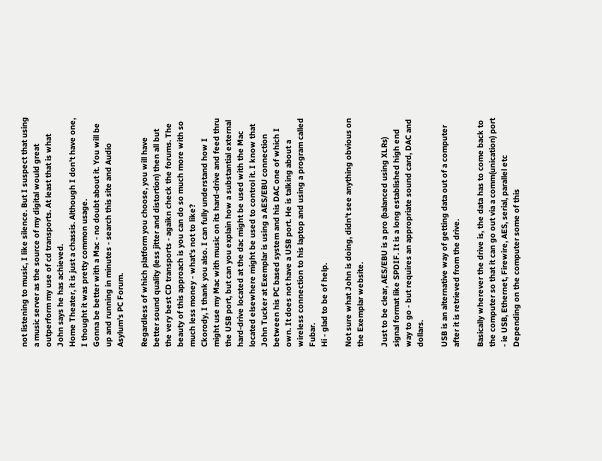not listening to music, I like silence. But I suspect that using a music server as the source of my digital would great outperform my use of cd transports. At least that is what John says he has achieved.
Home Theater, it is just a chassis. Although I don't have one, I thought it was pretty common usage.
Gonna be better with a Mac - no doubt about it. You will be up and running in minutes - search this site and Audio Asylum's PC Forum.

Regardless of which platform you choose, you will have better sound quality (less jitter and distortion) then all but the very best CD transports - agaikn check the forums. The beauty of this approach is you can do so much more with so much less money - what's not to like?
Ckorody, I thank you also. I can fully understand how I might use my Mac with music on its hard-drive and feed thru the USB port, but can you explain how a substantial external hard-drive located at the dac might be used with the Mac located elsewhere might be used to control it. I know that John Tucker at Exemplar is using a AES/EBU connection between his PC based system and his DAC one of which I own. It does not have a USB port. He is talking about a wireless connection to his laptop and using a program called Fubar.
Hi - glad to be of help.

Not sure what John is doing, didn't see anything obvious on the Exemplar website.

Just to be clear, AES/EBU is a pro (balanced using XLRs) signal format like SPDIF. It is a long established high end way to go - but requires an appropriate sound card, DAC and dollars.

USB is an alternative way of getting data out of a computer after it is retrieved from the drive.

Basically wherever the drive is, the data has to come back to the computer so that it can go out via a comm(unication) port - ie USB, Ethernet, Firewire, AES, serial, parallel etc Depending on the computer some of this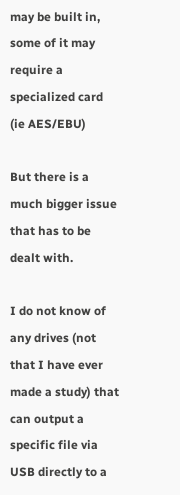may be built in, some of it may require a specialized card (ie AES/EBU)

But there is a much bigger issue that has to be dealt with.

I do not know of any drives (not that I have ever made a study) that can output a specific file via USB directly to a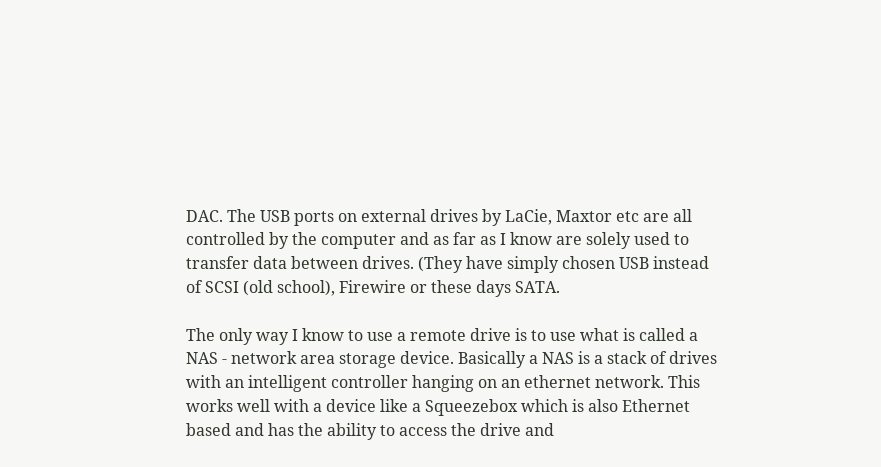DAC. The USB ports on external drives by LaCie, Maxtor etc are all controlled by the computer and as far as I know are solely used to transfer data between drives. (They have simply chosen USB instead of SCSI (old school), Firewire or these days SATA.

The only way I know to use a remote drive is to use what is called a NAS - network area storage device. Basically a NAS is a stack of drives with an intelligent controller hanging on an ethernet network. This works well with a device like a Squeezebox which is also Ethernet based and has the ability to access the drive and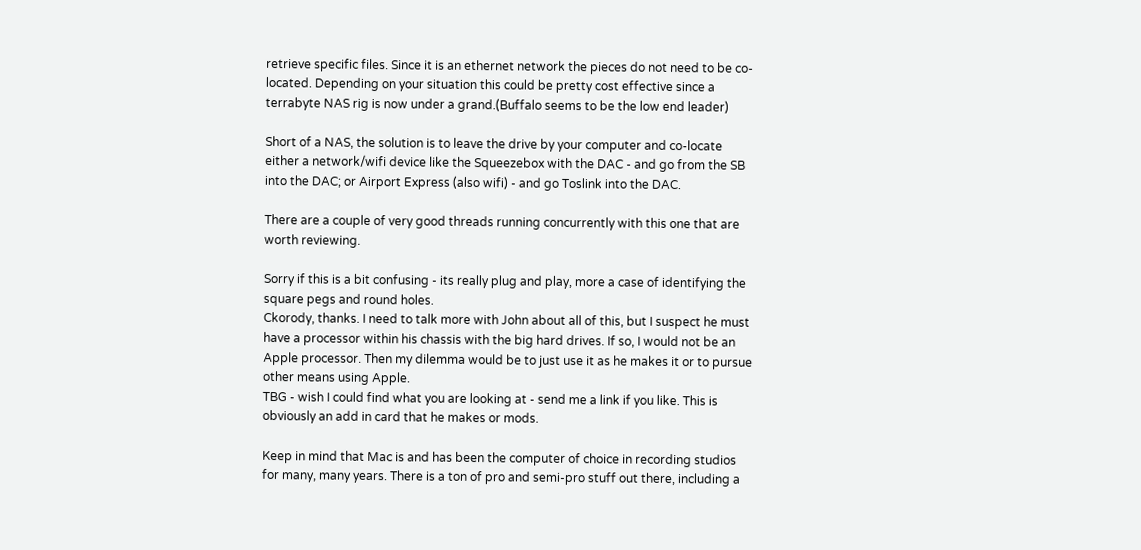retrieve specific files. Since it is an ethernet network the pieces do not need to be co-located. Depending on your situation this could be pretty cost effective since a terrabyte NAS rig is now under a grand.(Buffalo seems to be the low end leader)

Short of a NAS, the solution is to leave the drive by your computer and co-locate either a network/wifi device like the Squeezebox with the DAC - and go from the SB into the DAC; or Airport Express (also wifi) - and go Toslink into the DAC.

There are a couple of very good threads running concurrently with this one that are worth reviewing.

Sorry if this is a bit confusing - its really plug and play, more a case of identifying the square pegs and round holes.
Ckorody, thanks. I need to talk more with John about all of this, but I suspect he must have a processor within his chassis with the big hard drives. If so, I would not be an Apple processor. Then my dilemma would be to just use it as he makes it or to pursue other means using Apple.
TBG - wish I could find what you are looking at - send me a link if you like. This is obviously an add in card that he makes or mods.

Keep in mind that Mac is and has been the computer of choice in recording studios for many, many years. There is a ton of pro and semi-pro stuff out there, including a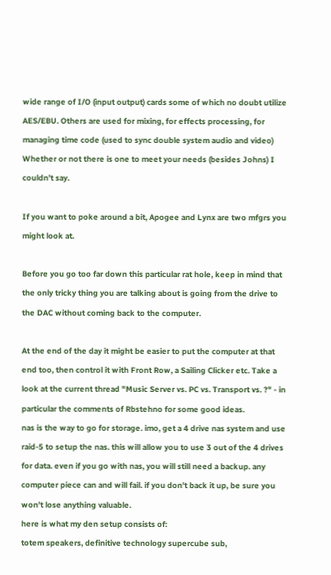wide range of I/O (input output) cards some of which no doubt utilize AES/EBU. Others are used for mixing, for effects processing, for managing time code (used to sync double system audio and video) Whether or not there is one to meet your needs (besides Johns) I couldn't say.

If you want to poke around a bit, Apogee and Lynx are two mfgrs you might look at.

Before you go too far down this particular rat hole, keep in mind that the only tricky thing you are talking about is going from the drive to the DAC without coming back to the computer.

At the end of the day it might be easier to put the computer at that end too, then control it with Front Row, a Sailing Clicker etc. Take a look at the current thread "Music Server vs. PC vs. Transport vs. ?" - in particular the comments of Rbstehno for some good ideas.
nas is the way to go for storage. imo, get a 4 drive nas system and use raid-5 to setup the nas. this will allow you to use 3 out of the 4 drives for data. even if you go with nas, you will still need a backup. any computer piece can and will fail. if you don't back it up, be sure you won't lose anything valuable.
here is what my den setup consists of:
totem speakers, definitive technology supercube sub,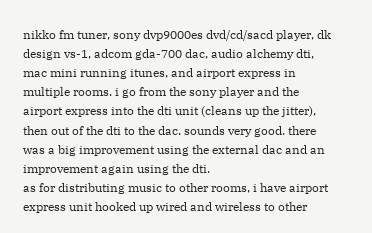nikko fm tuner, sony dvp9000es dvd/cd/sacd player, dk design vs-1, adcom gda-700 dac, audio alchemy dti, mac mini running itunes, and airport express in multiple rooms. i go from the sony player and the airport express into the dti unit (cleans up the jitter), then out of the dti to the dac. sounds very good. there was a big improvement using the external dac and an improvement again using the dti.
as for distributing music to other rooms, i have airport express unit hooked up wired and wireless to other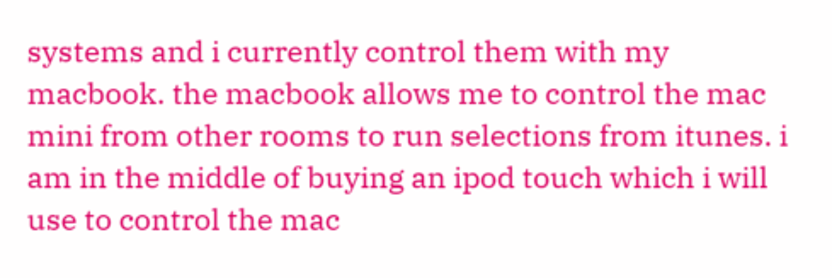systems and i currently control them with my macbook. the macbook allows me to control the mac mini from other rooms to run selections from itunes. i am in the middle of buying an ipod touch which i will use to control the mac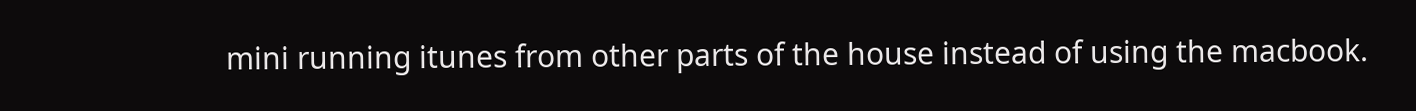mini running itunes from other parts of the house instead of using the macbook.